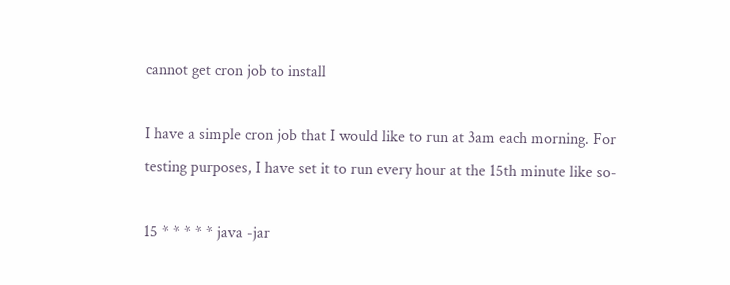cannot get cron job to install

I have a simple cron job that I would like to run at 3am each morning. For testing purposes, I have set it to run every hour at the 15th minute like so-

15 * * * * * java -jar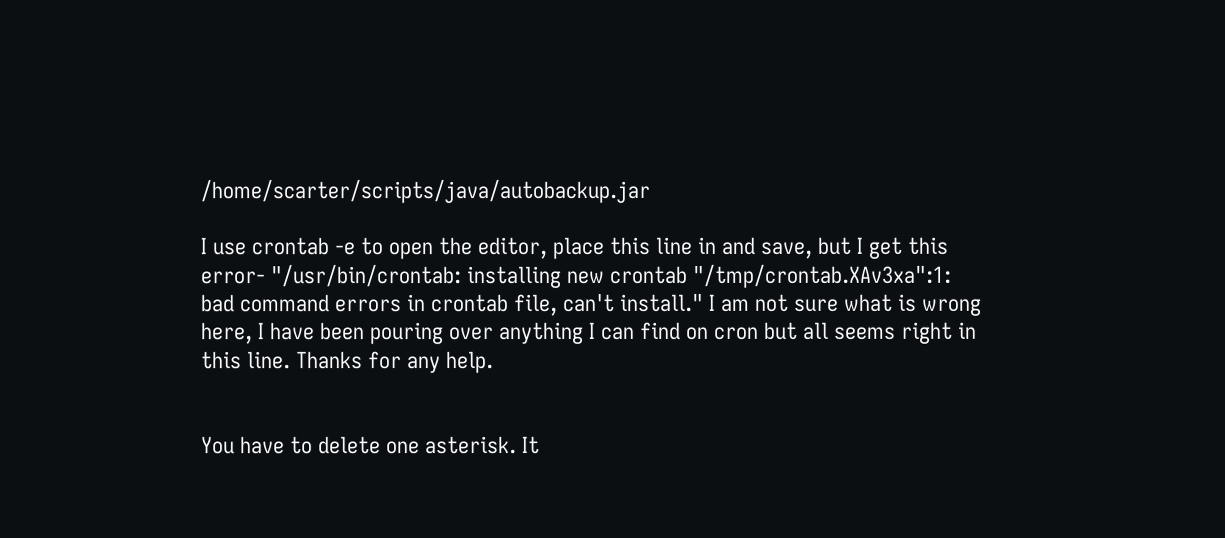/home/scarter/scripts/java/autobackup.jar

I use crontab -e to open the editor, place this line in and save, but I get this error- "/usr/bin/crontab: installing new crontab "/tmp/crontab.XAv3xa":1: bad command errors in crontab file, can't install." I am not sure what is wrong here, I have been pouring over anything I can find on cron but all seems right in this line. Thanks for any help.


You have to delete one asterisk. It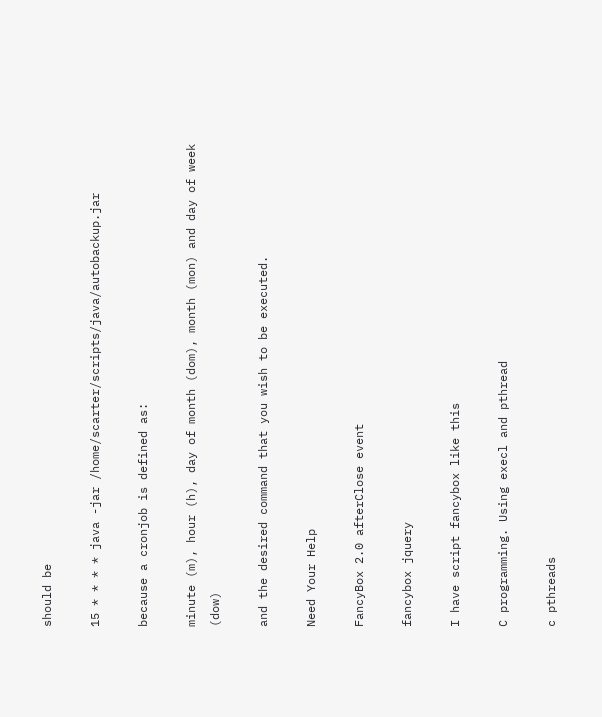should be

15 * * * * java -jar /home/scarter/scripts/java/autobackup.jar

because a cronjob is defined as:

minute (m), hour (h), day of month (dom), month (mon) and day of week (dow)

and the desired command that you wish to be executed.

Need Your Help

FancyBox 2.0 afterClose event

fancybox jquery

I have script fancybox like this

C programming. Using execl and pthread

c pthreads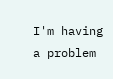I'm having a problem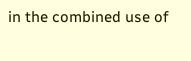in the combined use of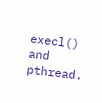execl() and pthread.